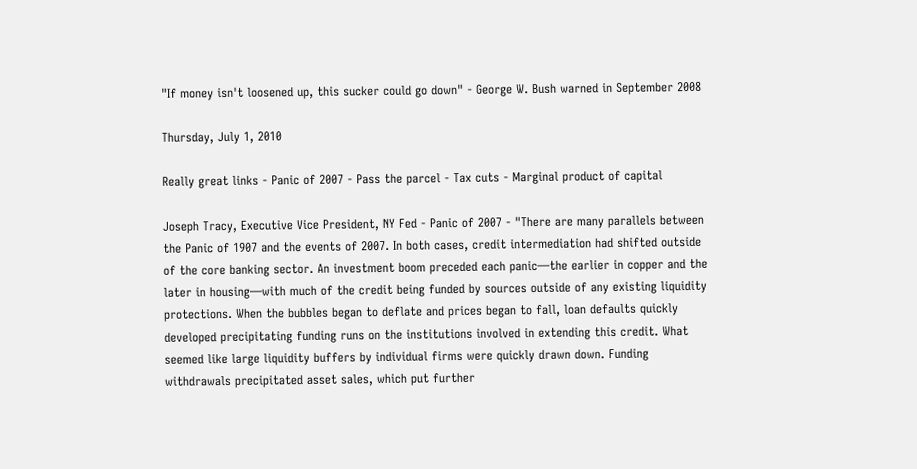"If money isn't loosened up, this sucker could go down" - George W. Bush warned in September 2008

Thursday, July 1, 2010

Really great links - Panic of 2007 - Pass the parcel - Tax cuts - Marginal product of capital

Joseph Tracy, Executive Vice President, NY Fed - Panic of 2007 - "There are many parallels between the Panic of 1907 and the events of 2007. In both cases, credit intermediation had shifted outside of the core banking sector. An investment boom preceded each panic—the earlier in copper and the later in housing—with much of the credit being funded by sources outside of any existing liquidity protections. When the bubbles began to deflate and prices began to fall, loan defaults quickly developed precipitating funding runs on the institutions involved in extending this credit. What seemed like large liquidity buffers by individual firms were quickly drawn down. Funding withdrawals precipitated asset sales, which put further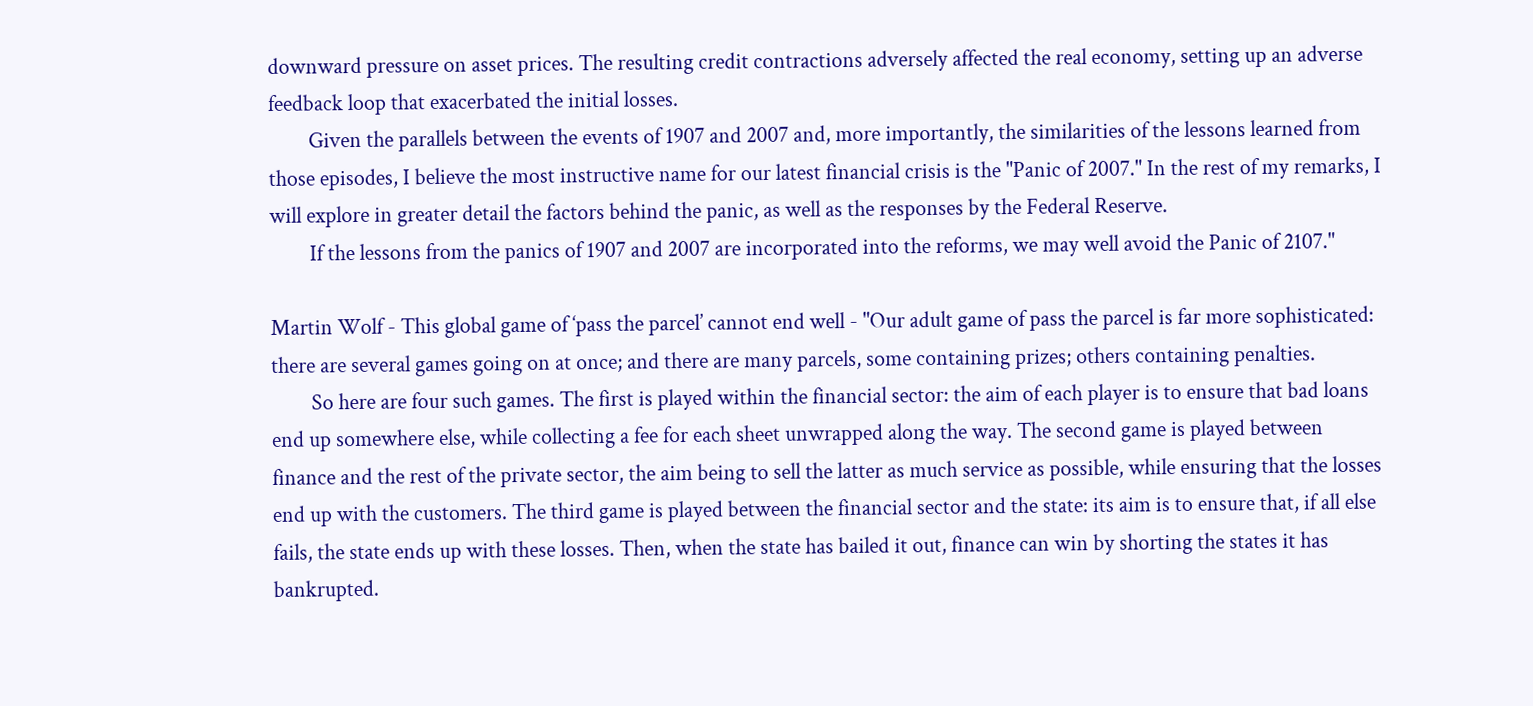downward pressure on asset prices. The resulting credit contractions adversely affected the real economy, setting up an adverse feedback loop that exacerbated the initial losses.
        Given the parallels between the events of 1907 and 2007 and, more importantly, the similarities of the lessons learned from those episodes, I believe the most instructive name for our latest financial crisis is the "Panic of 2007." In the rest of my remarks, I will explore in greater detail the factors behind the panic, as well as the responses by the Federal Reserve.
        If the lessons from the panics of 1907 and 2007 are incorporated into the reforms, we may well avoid the Panic of 2107."

Martin Wolf - This global game of ‘pass the parcel’ cannot end well - "Our adult game of pass the parcel is far more sophisticated: there are several games going on at once; and there are many parcels, some containing prizes; others containing penalties.
        So here are four such games. The first is played within the financial sector: the aim of each player is to ensure that bad loans end up somewhere else, while collecting a fee for each sheet unwrapped along the way. The second game is played between finance and the rest of the private sector, the aim being to sell the latter as much service as possible, while ensuring that the losses end up with the customers. The third game is played between the financial sector and the state: its aim is to ensure that, if all else fails, the state ends up with these losses. Then, when the state has bailed it out, finance can win by shorting the states it has bankrupted.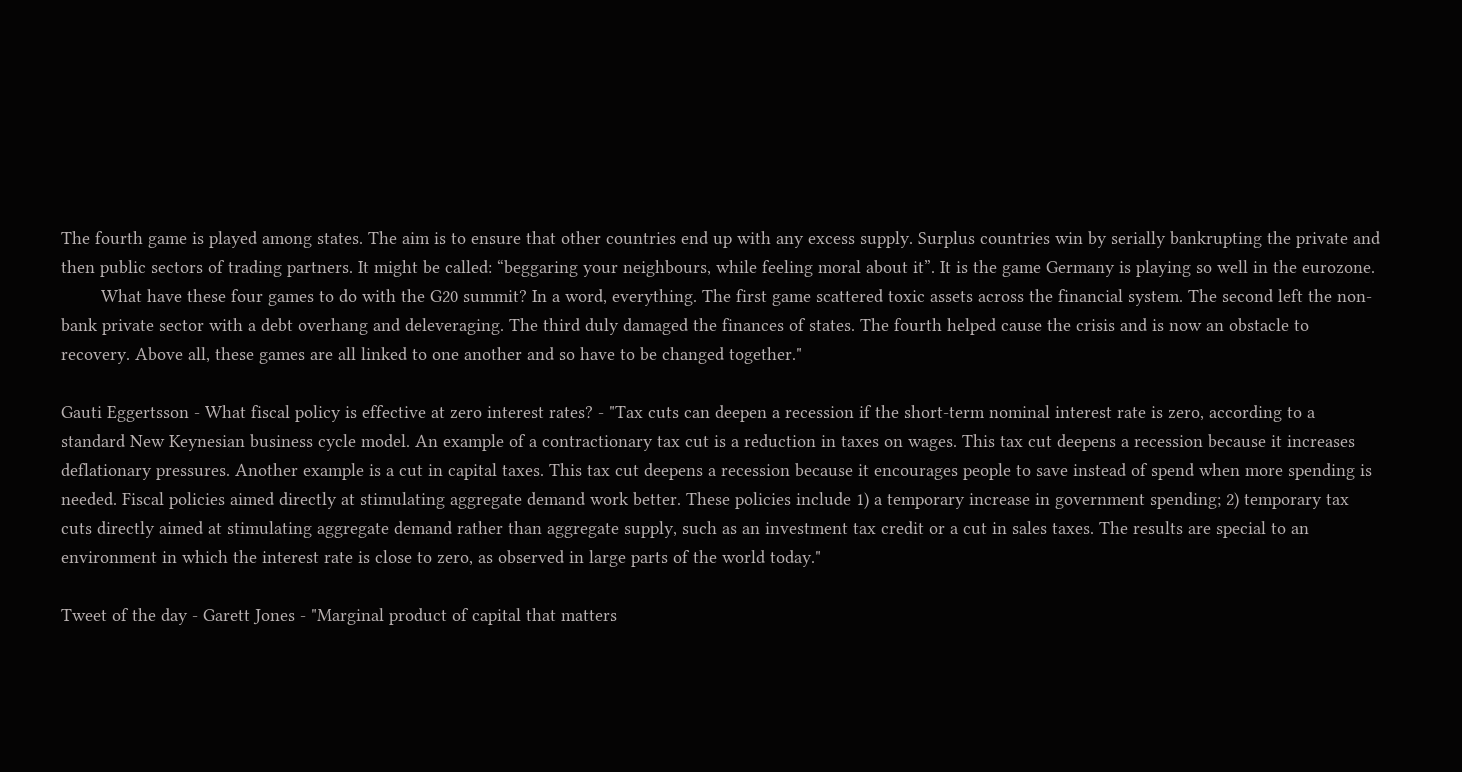The fourth game is played among states. The aim is to ensure that other countries end up with any excess supply. Surplus countries win by serially bankrupting the private and then public sectors of trading partners. It might be called: “beggaring your neighbours, while feeling moral about it”. It is the game Germany is playing so well in the eurozone.
        What have these four games to do with the G20 summit? In a word, everything. The first game scattered toxic assets across the financial system. The second left the non-bank private sector with a debt overhang and deleveraging. The third duly damaged the finances of states. The fourth helped cause the crisis and is now an obstacle to recovery. Above all, these games are all linked to one another and so have to be changed together."

Gauti Eggertsson - What fiscal policy is effective at zero interest rates? - "Tax cuts can deepen a recession if the short-term nominal interest rate is zero, according to a standard New Keynesian business cycle model. An example of a contractionary tax cut is a reduction in taxes on wages. This tax cut deepens a recession because it increases deflationary pressures. Another example is a cut in capital taxes. This tax cut deepens a recession because it encourages people to save instead of spend when more spending is needed. Fiscal policies aimed directly at stimulating aggregate demand work better. These policies include 1) a temporary increase in government spending; 2) temporary tax cuts directly aimed at stimulating aggregate demand rather than aggregate supply, such as an investment tax credit or a cut in sales taxes. The results are special to an environment in which the interest rate is close to zero, as observed in large parts of the world today."

Tweet of the day - Garett Jones - "Marginal product of capital that matters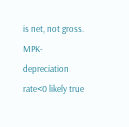is net, not gross. MPK-depreciation rate<0 likely true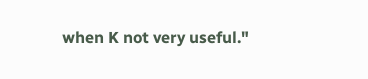when K not very useful."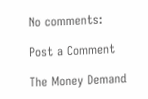No comments:

Post a Comment

The Money Demand